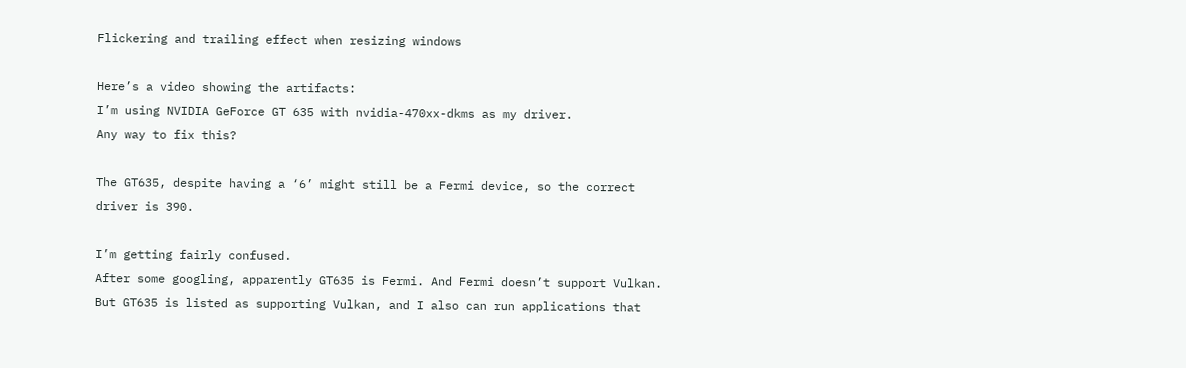Flickering and trailing effect when resizing windows

Here’s a video showing the artifacts:
I’m using NVIDIA GeForce GT 635 with nvidia-470xx-dkms as my driver.
Any way to fix this?

The GT635, despite having a ‘6’ might still be a Fermi device, so the correct driver is 390.

I’m getting fairly confused.
After some googling, apparently GT635 is Fermi. And Fermi doesn’t support Vulkan.
But GT635 is listed as supporting Vulkan, and I also can run applications that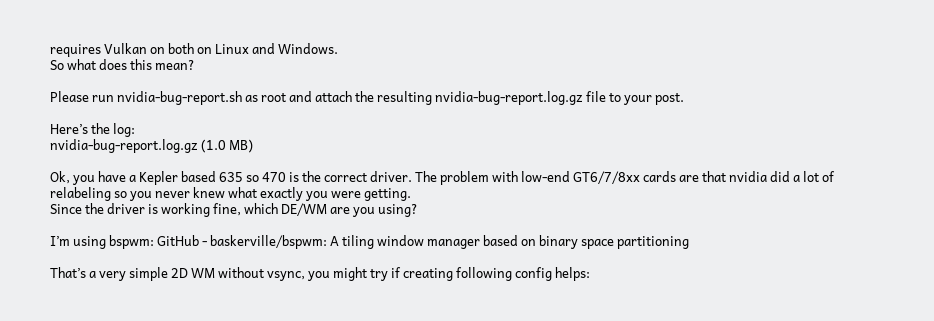requires Vulkan on both on Linux and Windows.
So what does this mean?

Please run nvidia-bug-report.sh as root and attach the resulting nvidia-bug-report.log.gz file to your post.

Here’s the log:
nvidia-bug-report.log.gz (1.0 MB)

Ok, you have a Kepler based 635 so 470 is the correct driver. The problem with low-end GT6/7/8xx cards are that nvidia did a lot of relabeling so you never knew what exactly you were getting.
Since the driver is working fine, which DE/WM are you using?

I’m using bspwm: GitHub - baskerville/bspwm: A tiling window manager based on binary space partitioning

That’s a very simple 2D WM without vsync, you might try if creating following config helps: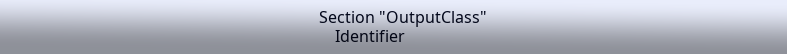Section "OutputClass"
    Identifier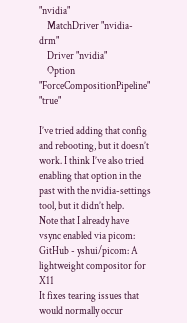"nvidia"
    MatchDriver "nvidia-drm"
    Driver "nvidia"
    Option "ForceCompositionPipeline" "true"

I’ve tried adding that config and rebooting, but it doesn’t work. I think I’ve also tried enabling that option in the past with the nvidia-settings tool, but it didn’t help.
Note that I already have vsync enabled via picom: GitHub - yshui/picom: A lightweight compositor for X11
It fixes tearing issues that would normally occur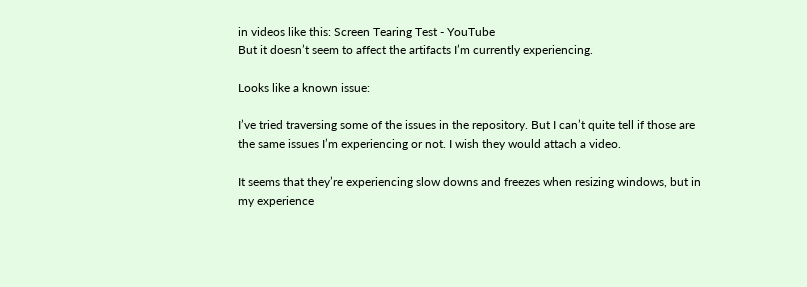in videos like this: Screen Tearing Test - YouTube
But it doesn’t seem to affect the artifacts I’m currently experiencing.

Looks like a known issue:

I’ve tried traversing some of the issues in the repository. But I can’t quite tell if those are the same issues I’m experiencing or not. I wish they would attach a video.

It seems that they’re experiencing slow downs and freezes when resizing windows, but in my experience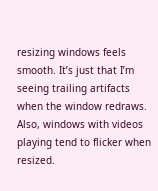resizing windows feels smooth. It’s just that I’m seeing trailing artifacts when the window redraws. Also, windows with videos playing tend to flicker when resized.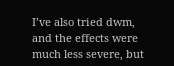I’ve also tried dwm, and the effects were much less severe, but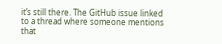it’s still there. The GitHub issue linked to a thread where someone mentions that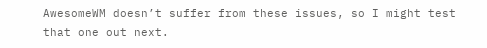AwesomeWM doesn’t suffer from these issues, so I might test that one out next.